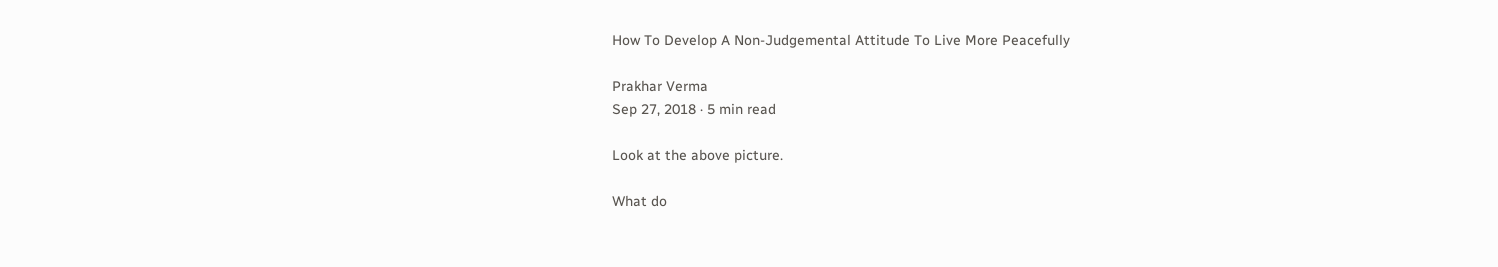How To Develop A Non-Judgemental Attitude To Live More Peacefully

Prakhar Verma
Sep 27, 2018 · 5 min read

Look at the above picture.

What do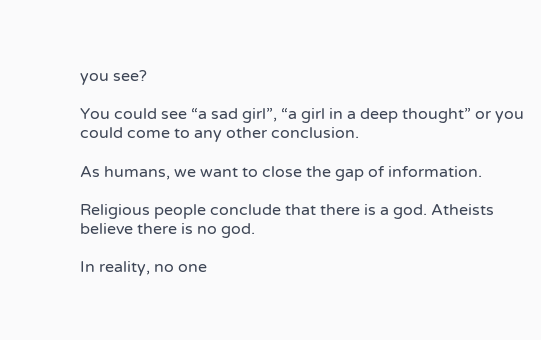you see?

You could see “a sad girl”, “a girl in a deep thought” or you could come to any other conclusion.

As humans, we want to close the gap of information.

Religious people conclude that there is a god. Atheists believe there is no god.

In reality, no one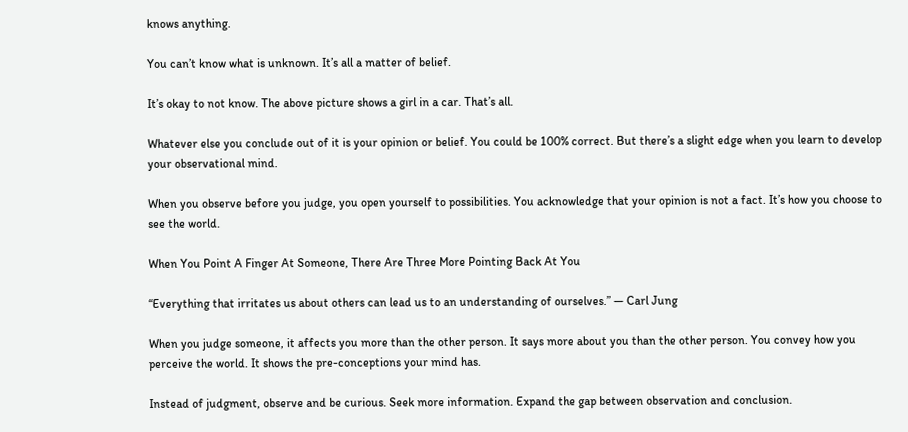knows anything.

You can’t know what is unknown. It’s all a matter of belief.

It’s okay to not know. The above picture shows a girl in a car. That’s all.

Whatever else you conclude out of it is your opinion or belief. You could be 100% correct. But there’s a slight edge when you learn to develop your observational mind.

When you observe before you judge, you open yourself to possibilities. You acknowledge that your opinion is not a fact. It’s how you choose to see the world.

When You Point A Finger At Someone, There Are Three More Pointing Back At You

“Everything that irritates us about others can lead us to an understanding of ourselves.” — Carl Jung

When you judge someone, it affects you more than the other person. It says more about you than the other person. You convey how you perceive the world. It shows the pre-conceptions your mind has.

Instead of judgment, observe and be curious. Seek more information. Expand the gap between observation and conclusion.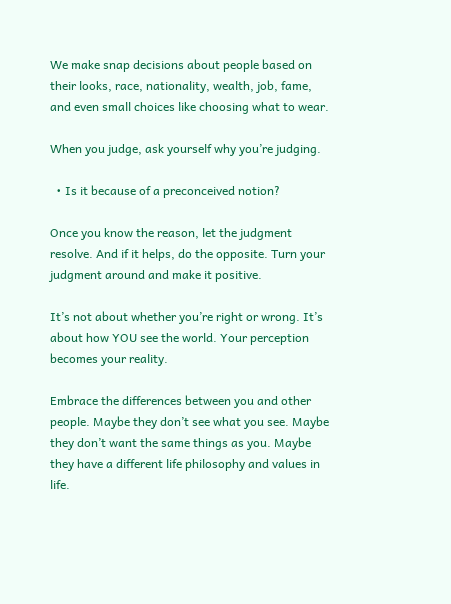We make snap decisions about people based on their looks, race, nationality, wealth, job, fame, and even small choices like choosing what to wear.

When you judge, ask yourself why you’re judging.

  • Is it because of a preconceived notion?

Once you know the reason, let the judgment resolve. And if it helps, do the opposite. Turn your judgment around and make it positive.

It’s not about whether you’re right or wrong. It’s about how YOU see the world. Your perception becomes your reality.

Embrace the differences between you and other people. Maybe they don’t see what you see. Maybe they don’t want the same things as you. Maybe they have a different life philosophy and values in life.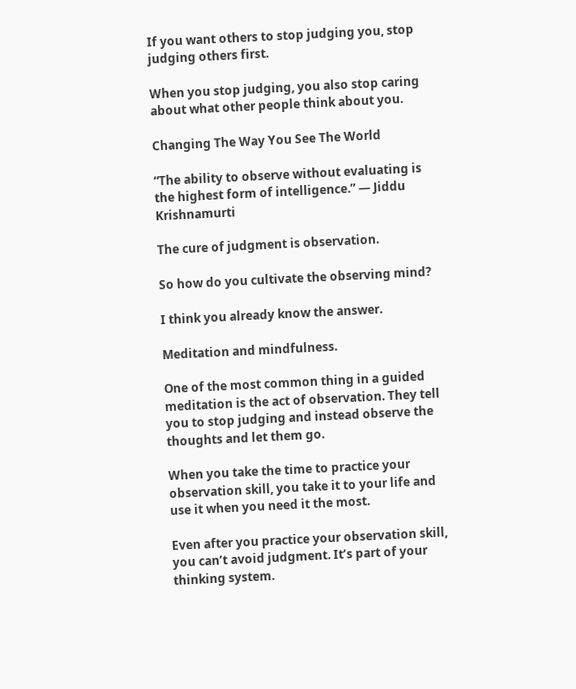If you want others to stop judging you, stop judging others first.

When you stop judging, you also stop caring about what other people think about you.

Changing The Way You See The World

“The ability to observe without evaluating is the highest form of intelligence.” — Jiddu Krishnamurti

The cure of judgment is observation.

So how do you cultivate the observing mind?

I think you already know the answer.

Meditation and mindfulness.

One of the most common thing in a guided meditation is the act of observation. They tell you to stop judging and instead observe the thoughts and let them go.

When you take the time to practice your observation skill, you take it to your life and use it when you need it the most.

Even after you practice your observation skill, you can’t avoid judgment. It’s part of your thinking system.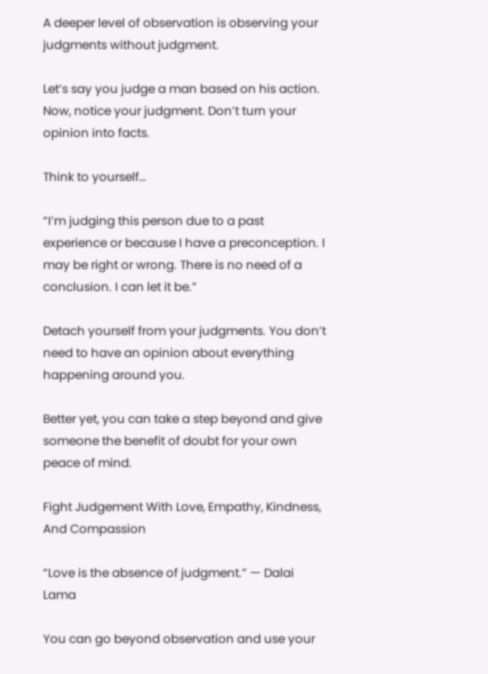A deeper level of observation is observing your judgments without judgment.

Let’s say you judge a man based on his action. Now, notice your judgment. Don’t turn your opinion into facts.

Think to yourself…

“I’m judging this person due to a past experience or because I have a preconception. I may be right or wrong. There is no need of a conclusion. I can let it be.”

Detach yourself from your judgments. You don’t need to have an opinion about everything happening around you.

Better yet, you can take a step beyond and give someone the benefit of doubt for your own peace of mind.

Fight Judgement With Love, Empathy, Kindness, And Compassion

“Love is the absence of judgment.” — Dalai Lama

You can go beyond observation and use your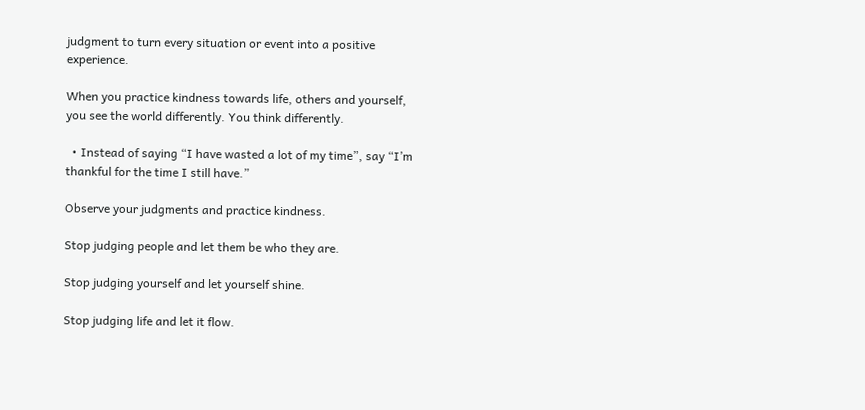judgment to turn every situation or event into a positive experience.

When you practice kindness towards life, others and yourself, you see the world differently. You think differently.

  • Instead of saying “I have wasted a lot of my time”, say “I’m thankful for the time I still have.”

Observe your judgments and practice kindness.

Stop judging people and let them be who they are.

Stop judging yourself and let yourself shine.

Stop judging life and let it flow.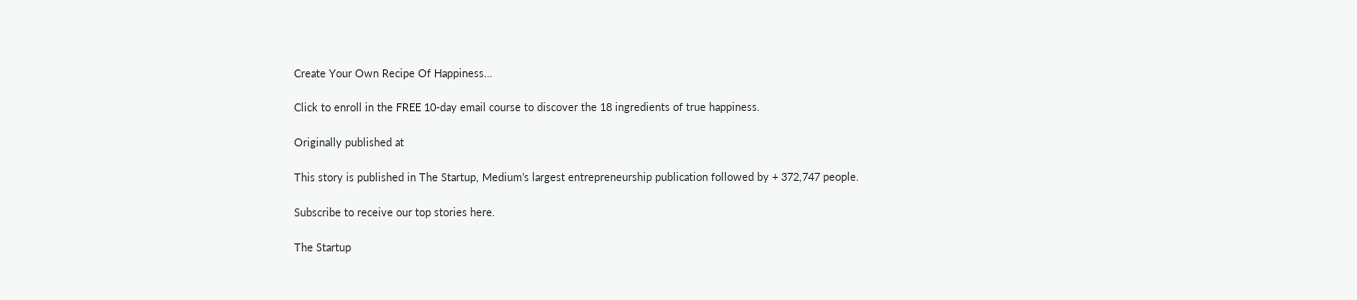Create Your Own Recipe Of Happiness…

Click to enroll in the FREE 10-day email course to discover the 18 ingredients of true happiness.

Originally published at

This story is published in The Startup, Medium’s largest entrepreneurship publication followed by + 372,747 people.

Subscribe to receive our top stories here.

The Startup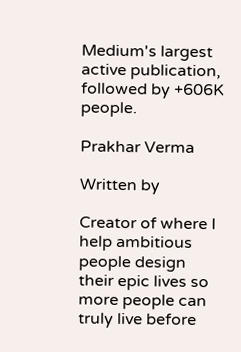Medium's largest active publication, followed by +606K people.

Prakhar Verma

Written by

Creator of where I help ambitious people design their epic lives so more people can truly live before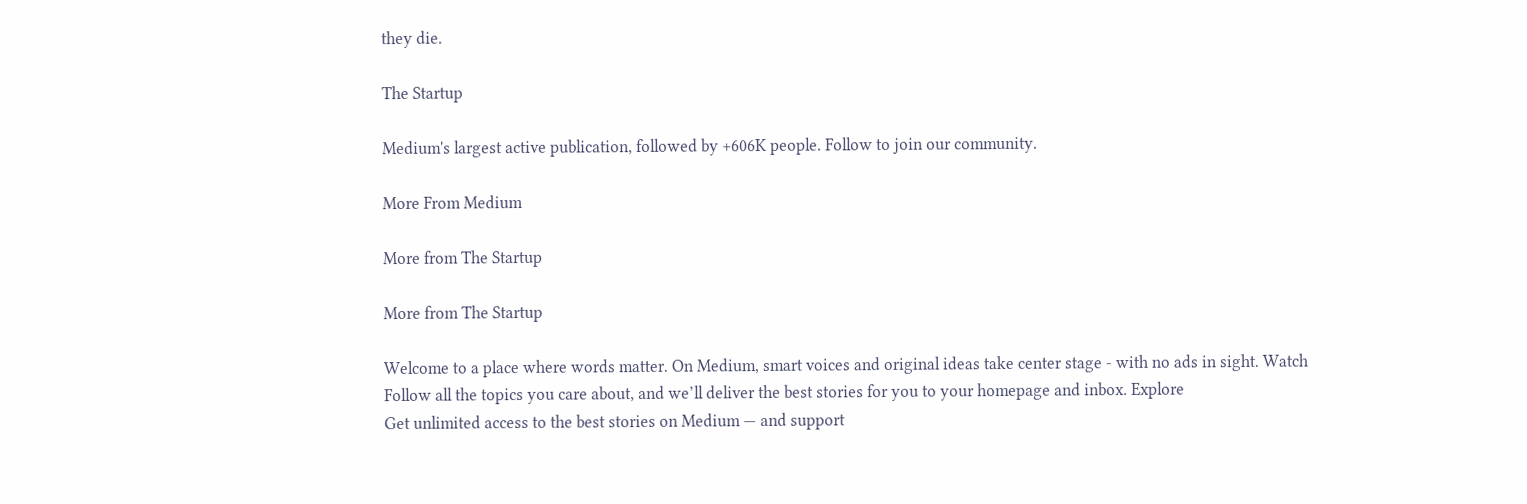they die.

The Startup

Medium's largest active publication, followed by +606K people. Follow to join our community.

More From Medium

More from The Startup

More from The Startup

Welcome to a place where words matter. On Medium, smart voices and original ideas take center stage - with no ads in sight. Watch
Follow all the topics you care about, and we’ll deliver the best stories for you to your homepage and inbox. Explore
Get unlimited access to the best stories on Medium — and support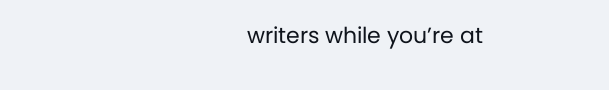writers while you’re at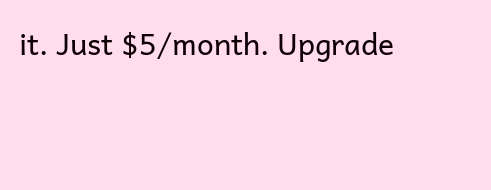it. Just $5/month. Upgrade